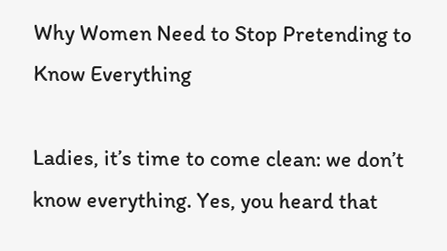Why Women Need to Stop Pretending to Know Everything

Ladies, it’s time to come clean: we don’t know everything. Yes, you heard that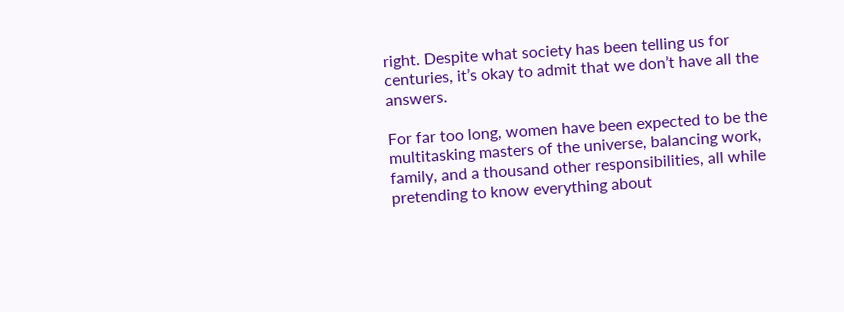right. Despite what society has been telling us for centuries, it’s okay to admit that we don’t have all the answers.

For far too long, women have been expected to be the multitasking masters of the universe, balancing work, family, and a thousand other responsibilities, all while pretending to know everything about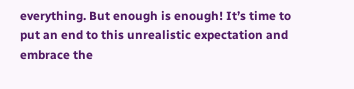everything. But enough is enough! It’s time to put an end to this unrealistic expectation and embrace the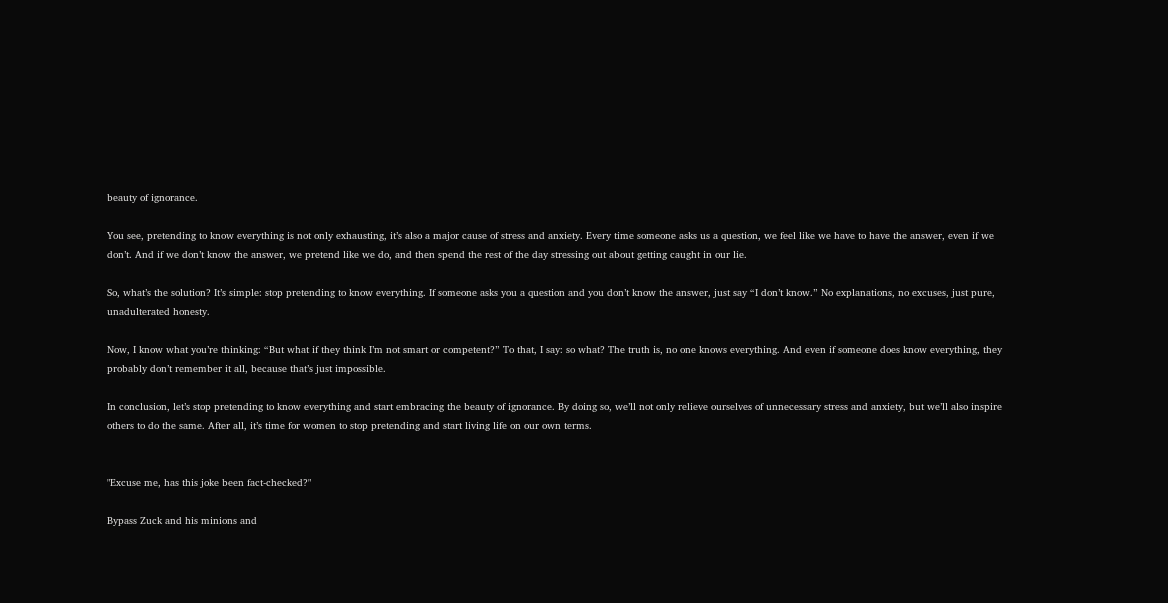beauty of ignorance.

You see, pretending to know everything is not only exhausting, it’s also a major cause of stress and anxiety. Every time someone asks us a question, we feel like we have to have the answer, even if we don’t. And if we don’t know the answer, we pretend like we do, and then spend the rest of the day stressing out about getting caught in our lie.

So, what’s the solution? It’s simple: stop pretending to know everything. If someone asks you a question and you don’t know the answer, just say “I don’t know.” No explanations, no excuses, just pure, unadulterated honesty.

Now, I know what you’re thinking: “But what if they think I’m not smart or competent?” To that, I say: so what? The truth is, no one knows everything. And even if someone does know everything, they probably don’t remember it all, because that’s just impossible.

In conclusion, let’s stop pretending to know everything and start embracing the beauty of ignorance. By doing so, we’ll not only relieve ourselves of unnecessary stress and anxiety, but we’ll also inspire others to do the same. After all, it’s time for women to stop pretending and start living life on our own terms.


"Excuse me, has this joke been fact-checked?"

Bypass Zuck and his minions and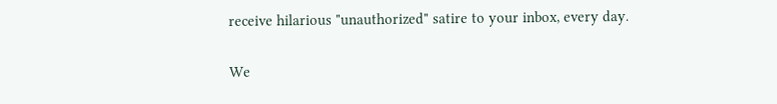receive hilarious "unauthorized" satire to your inbox, every day.

We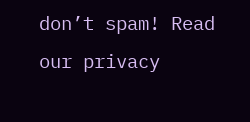don’t spam! Read our privacy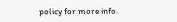policy for more info.